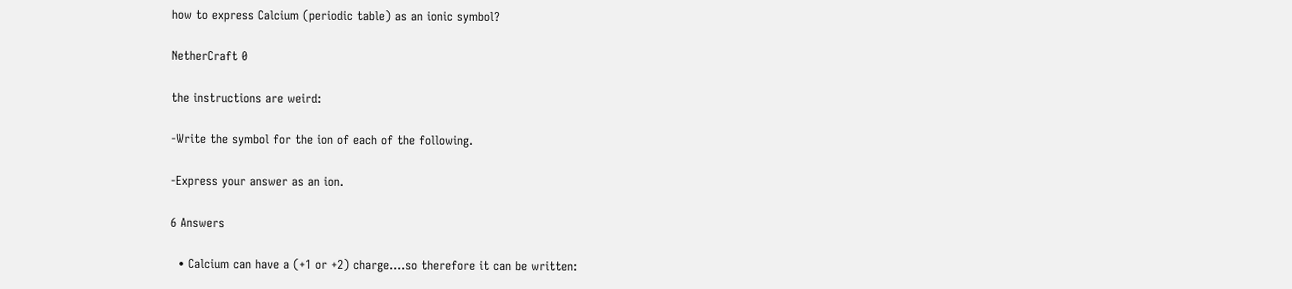how to express Calcium (periodic table) as an ionic symbol?

NetherCraft 0

the instructions are weird:

-Write the symbol for the ion of each of the following.

-Express your answer as an ion.

6 Answers

  • Calcium can have a (+1 or +2) charge….so therefore it can be written: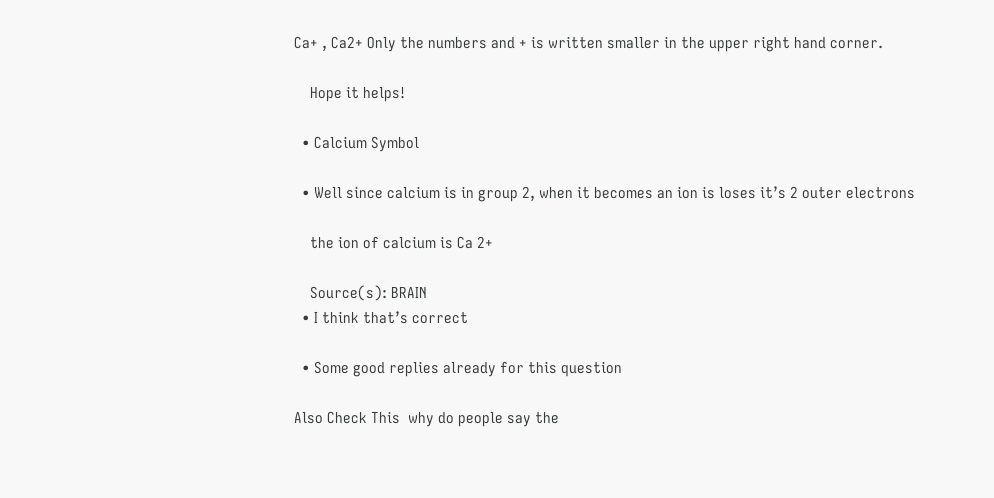Ca+ , Ca2+ Only the numbers and + is written smaller in the upper right hand corner.

    Hope it helps!

  • Calcium Symbol

  • Well since calcium is in group 2, when it becomes an ion is loses it’s 2 outer electrons

    the ion of calcium is Ca 2+

    Source(s): BRAIN
  • I think that’s correct

  • Some good replies already for this question

Also Check This  why do people say the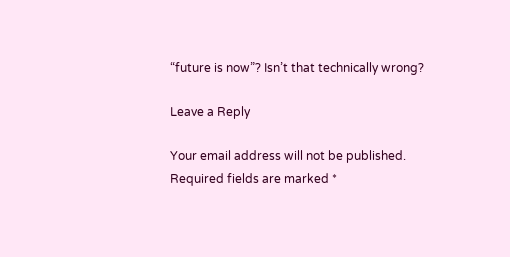“future is now”? Isn’t that technically wrong?

Leave a Reply

Your email address will not be published. Required fields are marked *